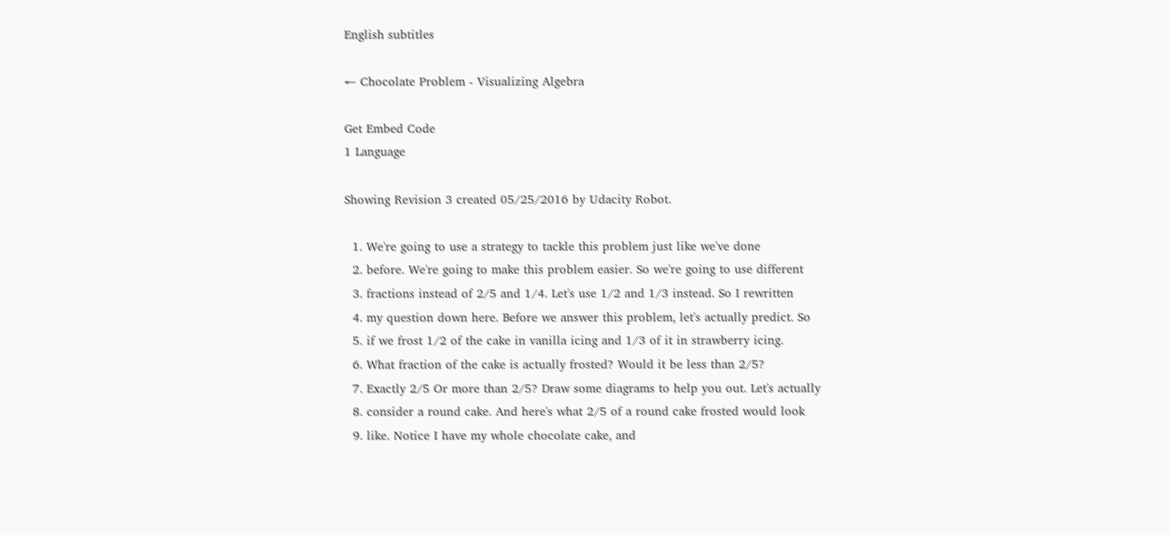English subtitles

← Chocolate Problem - Visualizing Algebra

Get Embed Code
1 Language

Showing Revision 3 created 05/25/2016 by Udacity Robot.

  1. We're going to use a strategy to tackle this problem just like we've done
  2. before. We're going to make this problem easier. So we're going to use different
  3. fractions instead of 2/5 and 1/4. Let's use 1/2 and 1/3 instead. So I rewritten
  4. my question down here. Before we answer this problem, let's actually predict. So
  5. if we frost 1/2 of the cake in vanilla icing and 1/3 of it in strawberry icing.
  6. What fraction of the cake is actually frosted? Would it be less than 2/5?
  7. Exactly 2/5 Or more than 2/5? Draw some diagrams to help you out. Let's actually
  8. consider a round cake. And here's what 2/5 of a round cake frosted would look
  9. like. Notice I have my whole chocolate cake, and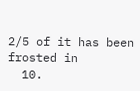2/5 of it has been frosted in
  10.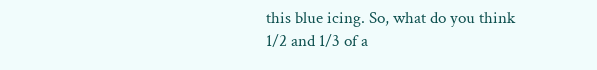this blue icing. So, what do you think 1/2 and 1/3 of a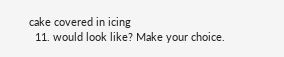cake covered in icing
  11. would look like? Make your choice.